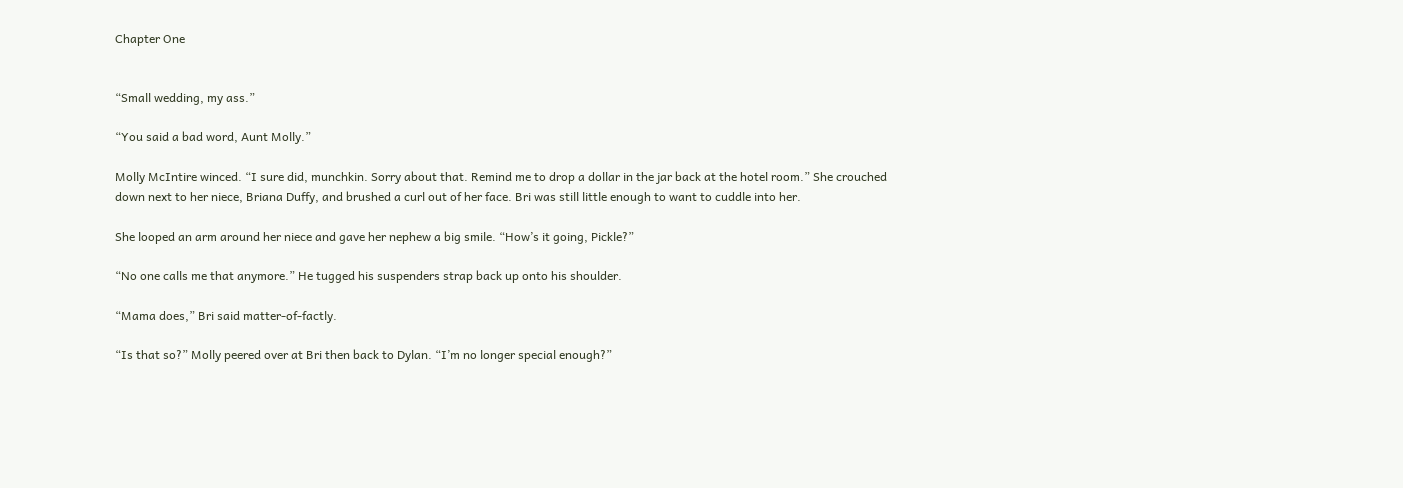Chapter One


“Small wedding, my ass.”

“You said a bad word, Aunt Molly.”

Molly McIntire winced. “I sure did, munchkin. Sorry about that. Remind me to drop a dollar in the jar back at the hotel room.” She crouched down next to her niece, Briana Duffy, and brushed a curl out of her face. Bri was still little enough to want to cuddle into her.

She looped an arm around her niece and gave her nephew a big smile. “How’s it going, Pickle?”

“No one calls me that anymore.” He tugged his suspenders strap back up onto his shoulder.

“Mama does,” Bri said matter-of-factly.

“Is that so?” Molly peered over at Bri then back to Dylan. “I’m no longer special enough?”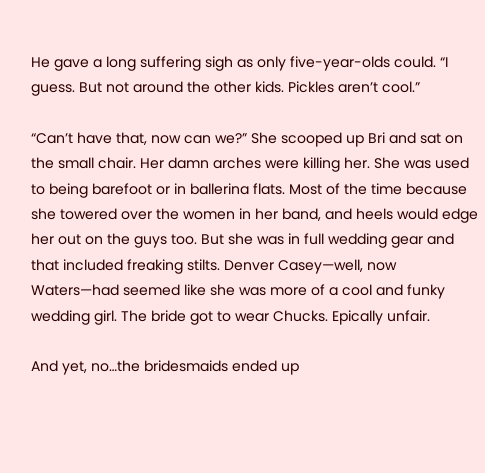He gave a long suffering sigh as only five-year-olds could. “I guess. But not around the other kids. Pickles aren’t cool.”

“Can’t have that, now can we?” She scooped up Bri and sat on the small chair. Her damn arches were killing her. She was used to being barefoot or in ballerina flats. Most of the time because she towered over the women in her band, and heels would edge her out on the guys too. But she was in full wedding gear and that included freaking stilts. Denver Casey—well, now Waters—had seemed like she was more of a cool and funky wedding girl. The bride got to wear Chucks. Epically unfair.

And yet, no…the bridesmaids ended up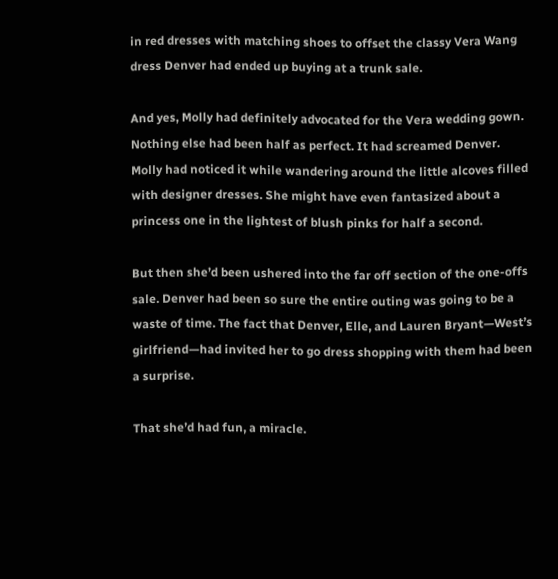in red dresses with matching shoes to offset the classy Vera Wang dress Denver had ended up buying at a trunk sale.

And yes, Molly had definitely advocated for the Vera wedding gown. Nothing else had been half as perfect. It had screamed Denver. Molly had noticed it while wandering around the little alcoves filled with designer dresses. She might have even fantasized about a princess one in the lightest of blush pinks for half a second.

But then she’d been ushered into the far off section of the one-offs sale. Denver had been so sure the entire outing was going to be a waste of time. The fact that Denver, Elle, and Lauren Bryant—West’s girlfriend—had invited her to go dress shopping with them had been a surprise.

That she’d had fun, a miracle.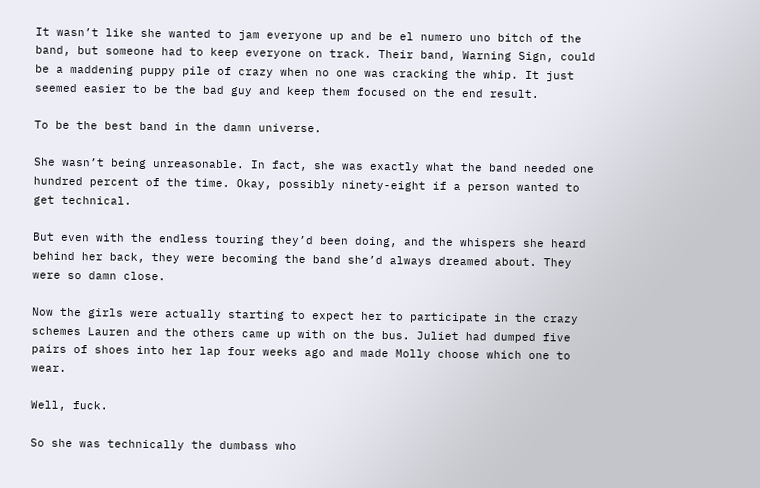It wasn’t like she wanted to jam everyone up and be el numero uno bitch of the band, but someone had to keep everyone on track. Their band, Warning Sign, could be a maddening puppy pile of crazy when no one was cracking the whip. It just seemed easier to be the bad guy and keep them focused on the end result.

To be the best band in the damn universe.

She wasn’t being unreasonable. In fact, she was exactly what the band needed one hundred percent of the time. Okay, possibly ninety-eight if a person wanted to get technical.

But even with the endless touring they’d been doing, and the whispers she heard behind her back, they were becoming the band she’d always dreamed about. They were so damn close.

Now the girls were actually starting to expect her to participate in the crazy schemes Lauren and the others came up with on the bus. Juliet had dumped five pairs of shoes into her lap four weeks ago and made Molly choose which one to wear.

Well, fuck.

So she was technically the dumbass who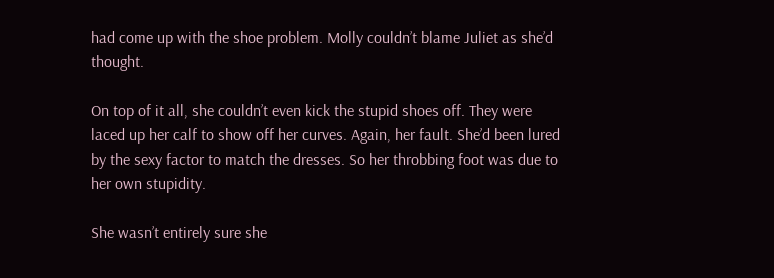had come up with the shoe problem. Molly couldn’t blame Juliet as she’d thought.

On top of it all, she couldn’t even kick the stupid shoes off. They were laced up her calf to show off her curves. Again, her fault. She’d been lured by the sexy factor to match the dresses. So her throbbing foot was due to her own stupidity.

She wasn’t entirely sure she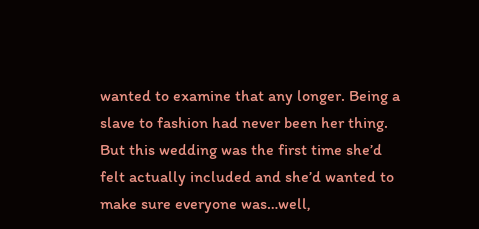wanted to examine that any longer. Being a slave to fashion had never been her thing. But this wedding was the first time she’d felt actually included and she’d wanted to make sure everyone was…well,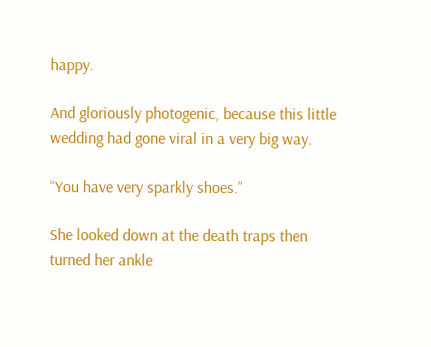happy.

And gloriously photogenic, because this little wedding had gone viral in a very big way.

“You have very sparkly shoes.”

She looked down at the death traps then turned her ankle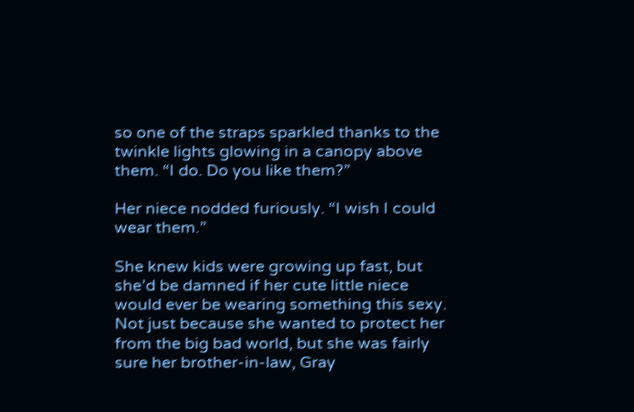so one of the straps sparkled thanks to the twinkle lights glowing in a canopy above them. “I do. Do you like them?”

Her niece nodded furiously. “I wish I could wear them.”

She knew kids were growing up fast, but she’d be damned if her cute little niece would ever be wearing something this sexy. Not just because she wanted to protect her from the big bad world, but she was fairly sure her brother-in-law, Gray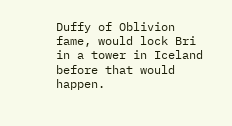Duffy of Oblivion fame, would lock Bri in a tower in Iceland before that would happen.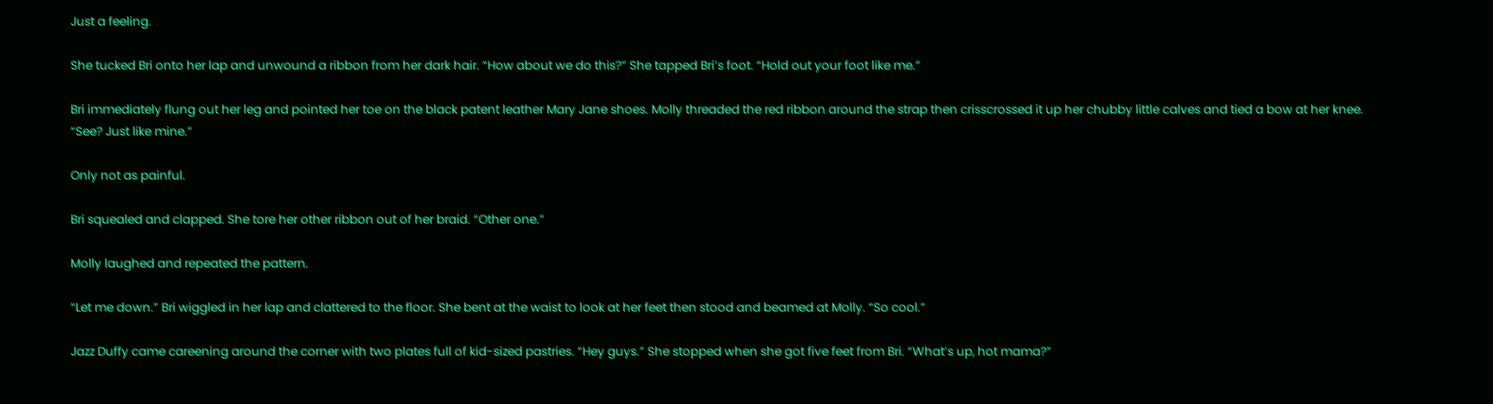Just a feeling.

She tucked Bri onto her lap and unwound a ribbon from her dark hair. “How about we do this?” She tapped Bri’s foot. “Hold out your foot like me.”

Bri immediately flung out her leg and pointed her toe on the black patent leather Mary Jane shoes. Molly threaded the red ribbon around the strap then crisscrossed it up her chubby little calves and tied a bow at her knee. “See? Just like mine.”

Only not as painful.

Bri squealed and clapped. She tore her other ribbon out of her braid. “Other one.”

Molly laughed and repeated the pattern.

“Let me down.” Bri wiggled in her lap and clattered to the floor. She bent at the waist to look at her feet then stood and beamed at Molly. “So cool.”

Jazz Duffy came careening around the corner with two plates full of kid-sized pastries. “Hey guys.” She stopped when she got five feet from Bri. “What’s up, hot mama?”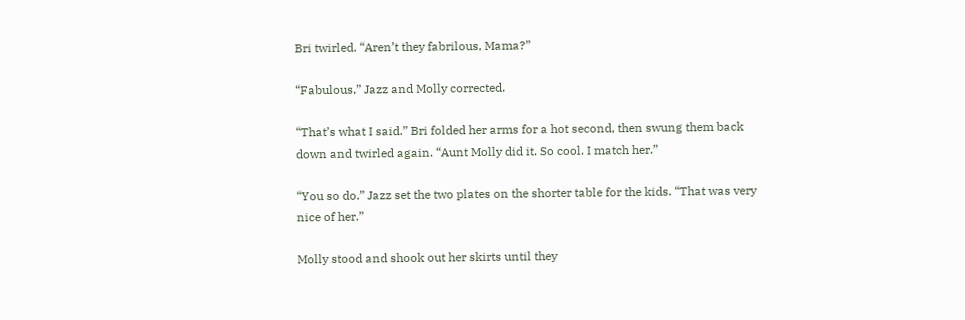Bri twirled. “Aren’t they fabrilous, Mama?”

“Fabulous,” Jazz and Molly corrected.

“That’s what I said.” Bri folded her arms for a hot second, then swung them back down and twirled again. “Aunt Molly did it. So cool. I match her.”

“You so do.” Jazz set the two plates on the shorter table for the kids. “That was very nice of her.”

Molly stood and shook out her skirts until they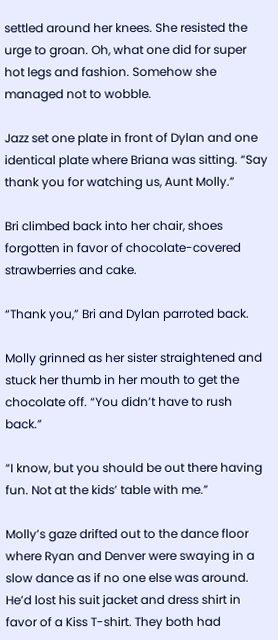settled around her knees. She resisted the urge to groan. Oh, what one did for super hot legs and fashion. Somehow she managed not to wobble.

Jazz set one plate in front of Dylan and one identical plate where Briana was sitting. “Say thank you for watching us, Aunt Molly.”

Bri climbed back into her chair, shoes forgotten in favor of chocolate-covered strawberries and cake.

“Thank you,” Bri and Dylan parroted back.

Molly grinned as her sister straightened and stuck her thumb in her mouth to get the chocolate off. “You didn’t have to rush back.”

“I know, but you should be out there having fun. Not at the kids’ table with me.”

Molly’s gaze drifted out to the dance floor where Ryan and Denver were swaying in a slow dance as if no one else was around.  He’d lost his suit jacket and dress shirt in favor of a Kiss T-shirt. They both had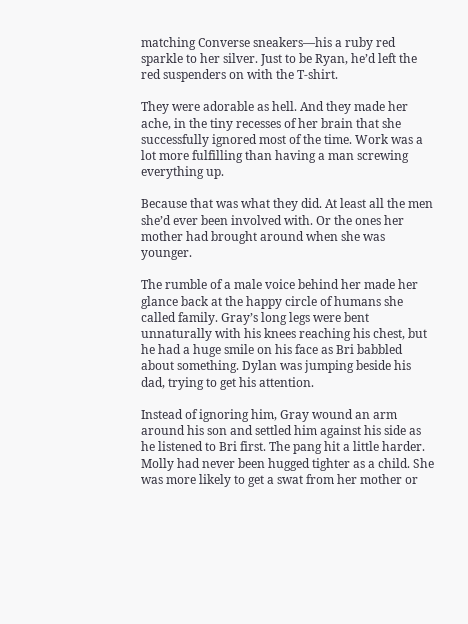matching Converse sneakers—his a ruby red sparkle to her silver. Just to be Ryan, he’d left the red suspenders on with the T-shirt.

They were adorable as hell. And they made her ache, in the tiny recesses of her brain that she successfully ignored most of the time. Work was a lot more fulfilling than having a man screwing everything up.

Because that was what they did. At least all the men she’d ever been involved with. Or the ones her mother had brought around when she was younger.

The rumble of a male voice behind her made her glance back at the happy circle of humans she called family. Gray’s long legs were bent unnaturally with his knees reaching his chest, but he had a huge smile on his face as Bri babbled about something. Dylan was jumping beside his dad, trying to get his attention.

Instead of ignoring him, Gray wound an arm around his son and settled him against his side as he listened to Bri first. The pang hit a little harder. Molly had never been hugged tighter as a child. She was more likely to get a swat from her mother or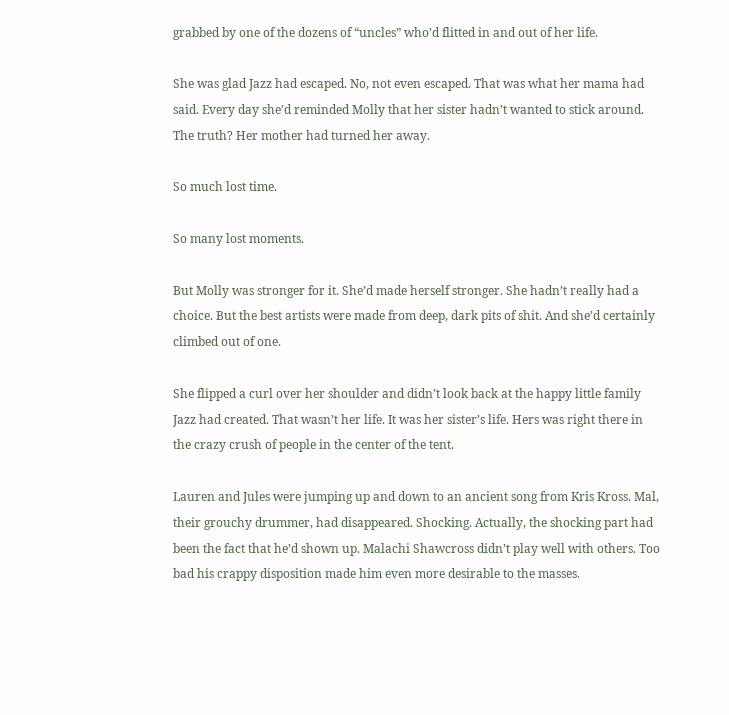grabbed by one of the dozens of “uncles” who’d flitted in and out of her life.

She was glad Jazz had escaped. No, not even escaped. That was what her mama had said. Every day she’d reminded Molly that her sister hadn’t wanted to stick around. The truth? Her mother had turned her away.

So much lost time.

So many lost moments.

But Molly was stronger for it. She’d made herself stronger. She hadn’t really had a choice. But the best artists were made from deep, dark pits of shit. And she’d certainly climbed out of one.

She flipped a curl over her shoulder and didn’t look back at the happy little family Jazz had created. That wasn’t her life. It was her sister’s life. Hers was right there in the crazy crush of people in the center of the tent.

Lauren and Jules were jumping up and down to an ancient song from Kris Kross. Mal, their grouchy drummer, had disappeared. Shocking. Actually, the shocking part had been the fact that he’d shown up. Malachi Shawcross didn’t play well with others. Too bad his crappy disposition made him even more desirable to the masses.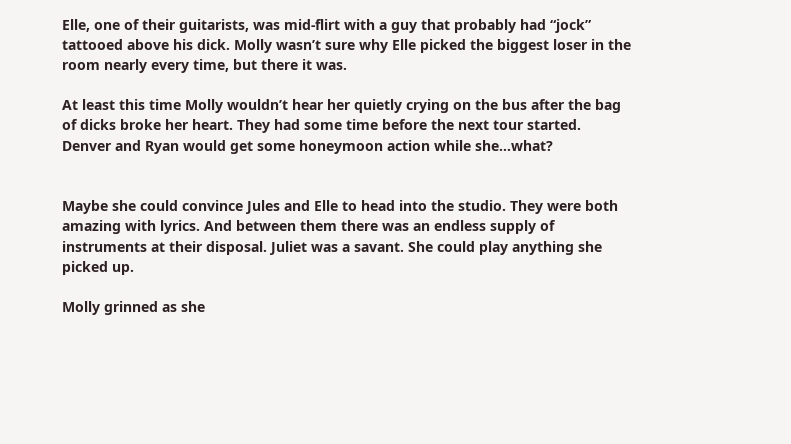Elle, one of their guitarists, was mid-flirt with a guy that probably had “jock” tattooed above his dick. Molly wasn’t sure why Elle picked the biggest loser in the room nearly every time, but there it was.

At least this time Molly wouldn’t hear her quietly crying on the bus after the bag of dicks broke her heart. They had some time before the next tour started. Denver and Ryan would get some honeymoon action while she…what?


Maybe she could convince Jules and Elle to head into the studio. They were both amazing with lyrics. And between them there was an endless supply of instruments at their disposal. Juliet was a savant. She could play anything she picked up.

Molly grinned as she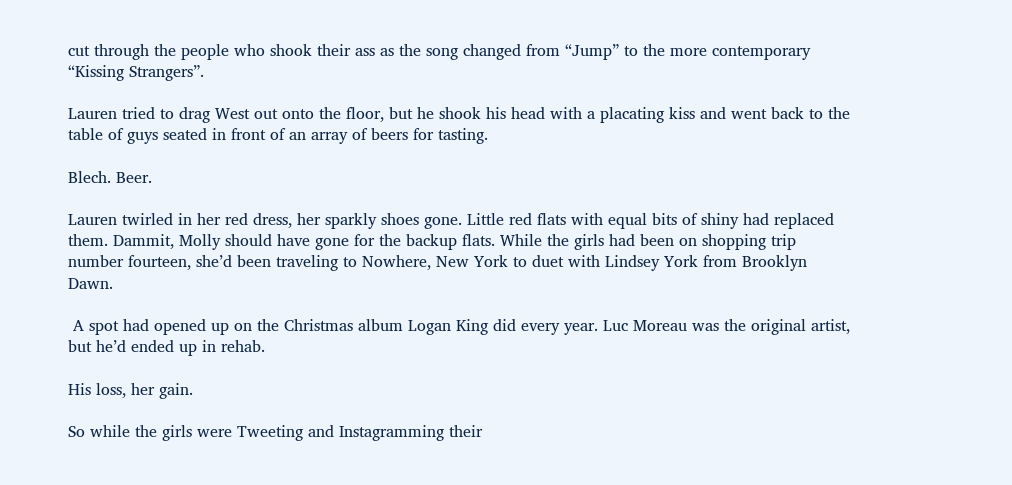cut through the people who shook their ass as the song changed from “Jump” to the more contemporary “Kissing Strangers”.

Lauren tried to drag West out onto the floor, but he shook his head with a placating kiss and went back to the table of guys seated in front of an array of beers for tasting.

Blech. Beer.

Lauren twirled in her red dress, her sparkly shoes gone. Little red flats with equal bits of shiny had replaced them. Dammit, Molly should have gone for the backup flats. While the girls had been on shopping trip number fourteen, she’d been traveling to Nowhere, New York to duet with Lindsey York from Brooklyn Dawn.

 A spot had opened up on the Christmas album Logan King did every year. Luc Moreau was the original artist, but he’d ended up in rehab.

His loss, her gain.

So while the girls were Tweeting and Instagramming their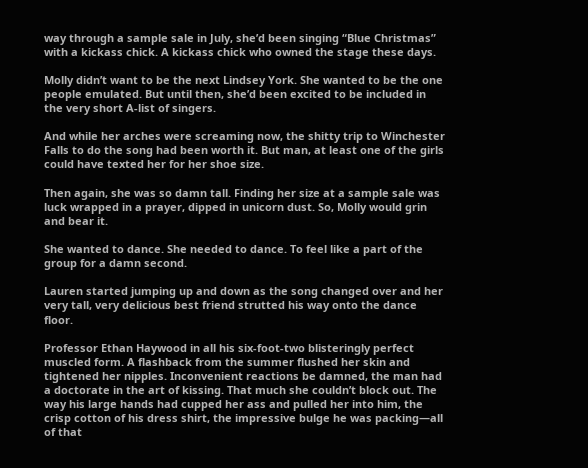way through a sample sale in July, she’d been singing “Blue Christmas” with a kickass chick. A kickass chick who owned the stage these days.

Molly didn’t want to be the next Lindsey York. She wanted to be the one people emulated. But until then, she’d been excited to be included in the very short A-list of singers.

And while her arches were screaming now, the shitty trip to Winchester Falls to do the song had been worth it. But man, at least one of the girls could have texted her for her shoe size.

Then again, she was so damn tall. Finding her size at a sample sale was luck wrapped in a prayer, dipped in unicorn dust. So, Molly would grin and bear it.

She wanted to dance. She needed to dance. To feel like a part of the group for a damn second.

Lauren started jumping up and down as the song changed over and her very tall, very delicious best friend strutted his way onto the dance floor.

Professor Ethan Haywood in all his six-foot-two blisteringly perfect muscled form. A flashback from the summer flushed her skin and tightened her nipples. Inconvenient reactions be damned, the man had a doctorate in the art of kissing. That much she couldn’t block out. The way his large hands had cupped her ass and pulled her into him, the crisp cotton of his dress shirt, the impressive bulge he was packing—all of that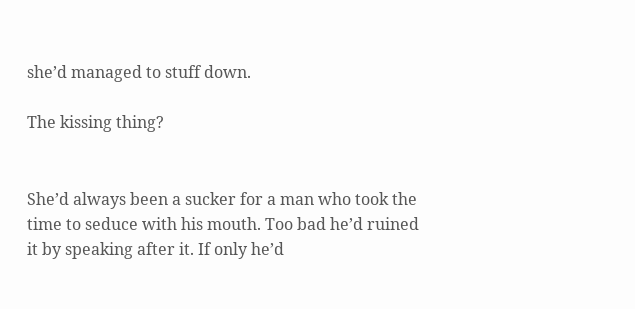she’d managed to stuff down.

The kissing thing?


She’d always been a sucker for a man who took the time to seduce with his mouth. Too bad he’d ruined it by speaking after it. If only he’d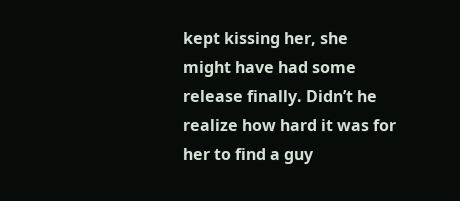kept kissing her, she might have had some release finally. Didn’t he realize how hard it was for her to find a guy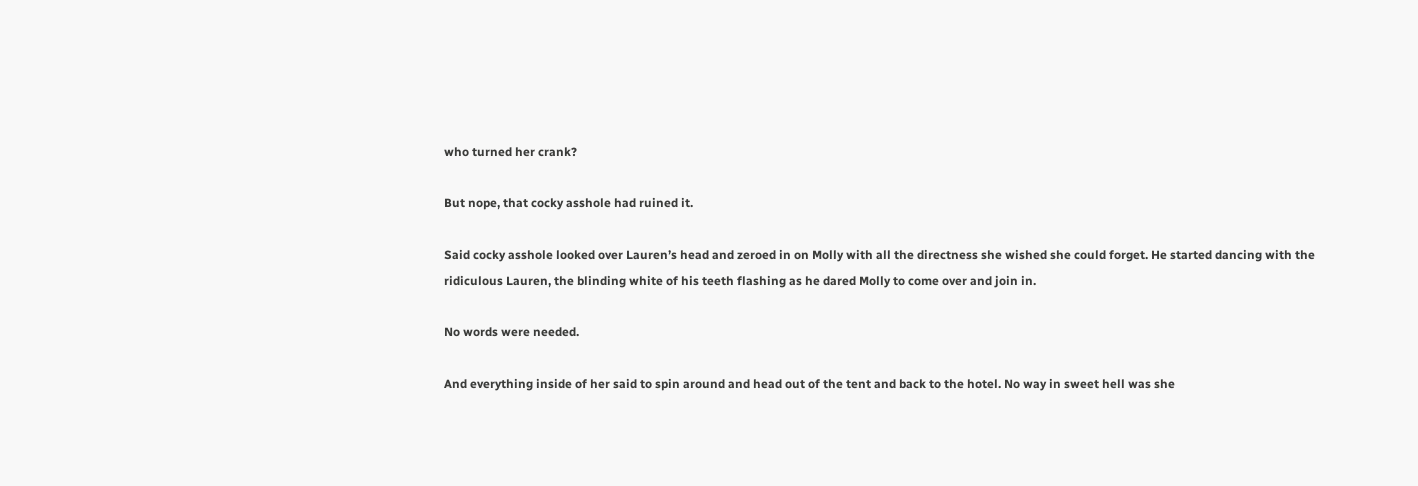who turned her crank?

But nope, that cocky asshole had ruined it.

Said cocky asshole looked over Lauren’s head and zeroed in on Molly with all the directness she wished she could forget. He started dancing with the ridiculous Lauren, the blinding white of his teeth flashing as he dared Molly to come over and join in.

No words were needed.

And everything inside of her said to spin around and head out of the tent and back to the hotel. No way in sweet hell was she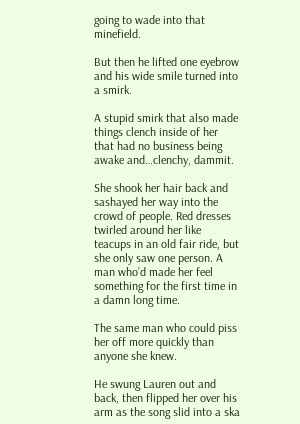going to wade into that minefield.

But then he lifted one eyebrow and his wide smile turned into a smirk.

A stupid smirk that also made things clench inside of her that had no business being awake and…clenchy, dammit.

She shook her hair back and sashayed her way into the crowd of people. Red dresses twirled around her like teacups in an old fair ride, but she only saw one person. A man who’d made her feel something for the first time in a damn long time.

The same man who could piss her off more quickly than anyone she knew.

He swung Lauren out and back, then flipped her over his arm as the song slid into a ska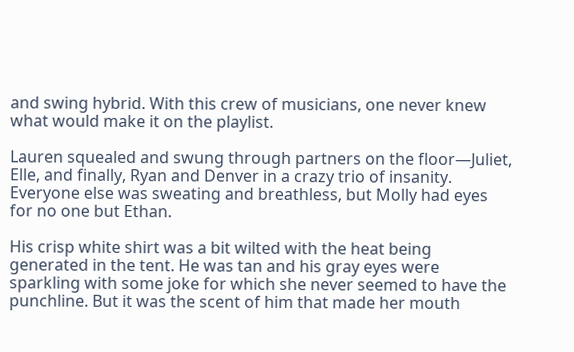and swing hybrid. With this crew of musicians, one never knew what would make it on the playlist.

Lauren squealed and swung through partners on the floor—Juliet, Elle, and finally, Ryan and Denver in a crazy trio of insanity. Everyone else was sweating and breathless, but Molly had eyes for no one but Ethan.

His crisp white shirt was a bit wilted with the heat being generated in the tent. He was tan and his gray eyes were sparkling with some joke for which she never seemed to have the punchline. But it was the scent of him that made her mouth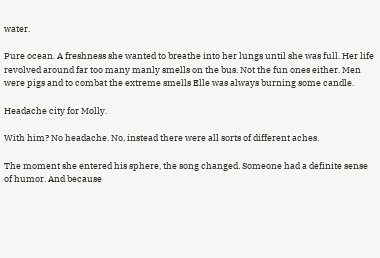water.

Pure ocean. A freshness she wanted to breathe into her lungs until she was full. Her life revolved around far too many manly smells on the bus. Not the fun ones either. Men were pigs and to combat the extreme smells Elle was always burning some candle.

Headache city for Molly.

With him? No headache. No, instead there were all sorts of different aches.

The moment she entered his sphere, the song changed. Someone had a definite sense of humor. And because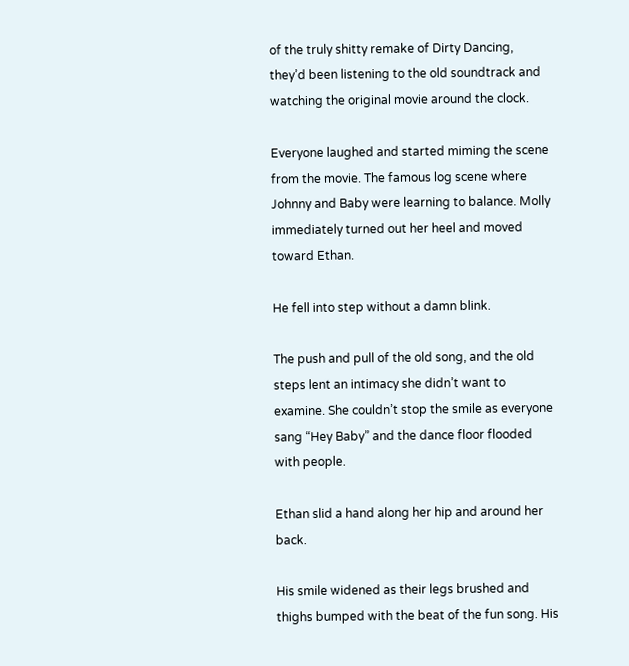of the truly shitty remake of Dirty Dancing, they’d been listening to the old soundtrack and watching the original movie around the clock.

Everyone laughed and started miming the scene from the movie. The famous log scene where Johnny and Baby were learning to balance. Molly immediately turned out her heel and moved toward Ethan.

He fell into step without a damn blink.

The push and pull of the old song, and the old steps lent an intimacy she didn’t want to examine. She couldn’t stop the smile as everyone sang “Hey Baby” and the dance floor flooded with people.

Ethan slid a hand along her hip and around her back.

His smile widened as their legs brushed and thighs bumped with the beat of the fun song. His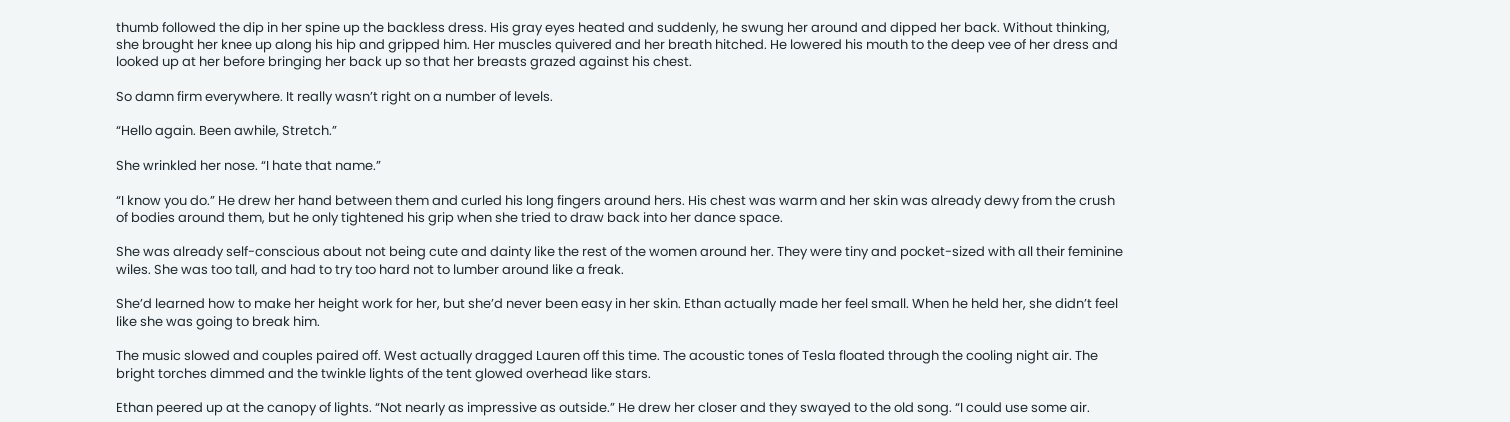thumb followed the dip in her spine up the backless dress. His gray eyes heated and suddenly, he swung her around and dipped her back. Without thinking, she brought her knee up along his hip and gripped him. Her muscles quivered and her breath hitched. He lowered his mouth to the deep vee of her dress and looked up at her before bringing her back up so that her breasts grazed against his chest.

So damn firm everywhere. It really wasn’t right on a number of levels.

“Hello again. Been awhile, Stretch.”

She wrinkled her nose. “I hate that name.”

“I know you do.” He drew her hand between them and curled his long fingers around hers. His chest was warm and her skin was already dewy from the crush of bodies around them, but he only tightened his grip when she tried to draw back into her dance space.

She was already self-conscious about not being cute and dainty like the rest of the women around her. They were tiny and pocket-sized with all their feminine wiles. She was too tall, and had to try too hard not to lumber around like a freak.

She’d learned how to make her height work for her, but she’d never been easy in her skin. Ethan actually made her feel small. When he held her, she didn’t feel like she was going to break him.

The music slowed and couples paired off. West actually dragged Lauren off this time. The acoustic tones of Tesla floated through the cooling night air. The bright torches dimmed and the twinkle lights of the tent glowed overhead like stars.

Ethan peered up at the canopy of lights. “Not nearly as impressive as outside.” He drew her closer and they swayed to the old song. “I could use some air.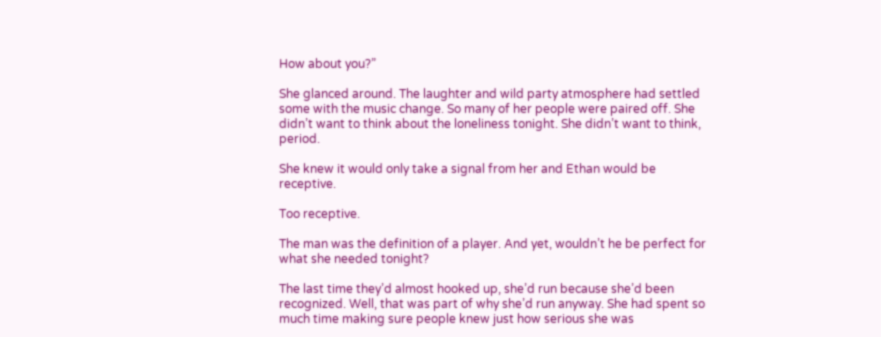How about you?”

She glanced around. The laughter and wild party atmosphere had settled some with the music change. So many of her people were paired off. She didn’t want to think about the loneliness tonight. She didn’t want to think, period.

She knew it would only take a signal from her and Ethan would be receptive.

Too receptive.

The man was the definition of a player. And yet, wouldn’t he be perfect for what she needed tonight?

The last time they’d almost hooked up, she’d run because she’d been recognized. Well, that was part of why she’d run anyway. She had spent so much time making sure people knew just how serious she was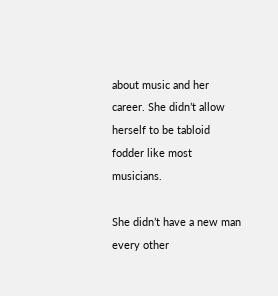about music and her career. She didn’t allow herself to be tabloid fodder like most musicians.

She didn’t have a new man every other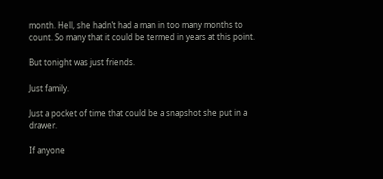month. Hell, she hadn’t had a man in too many months to count. So many that it could be termed in years at this point.

But tonight was just friends.

Just family.

Just a pocket of time that could be a snapshot she put in a drawer.

If anyone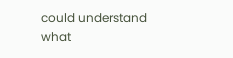could understand what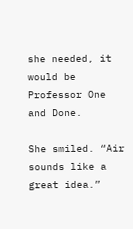she needed, it would be Professor One and Done.

She smiled. “Air sounds like a great idea.”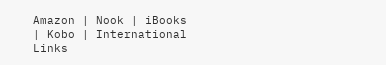Amazon | Nook | iBooks | Kobo | International Links